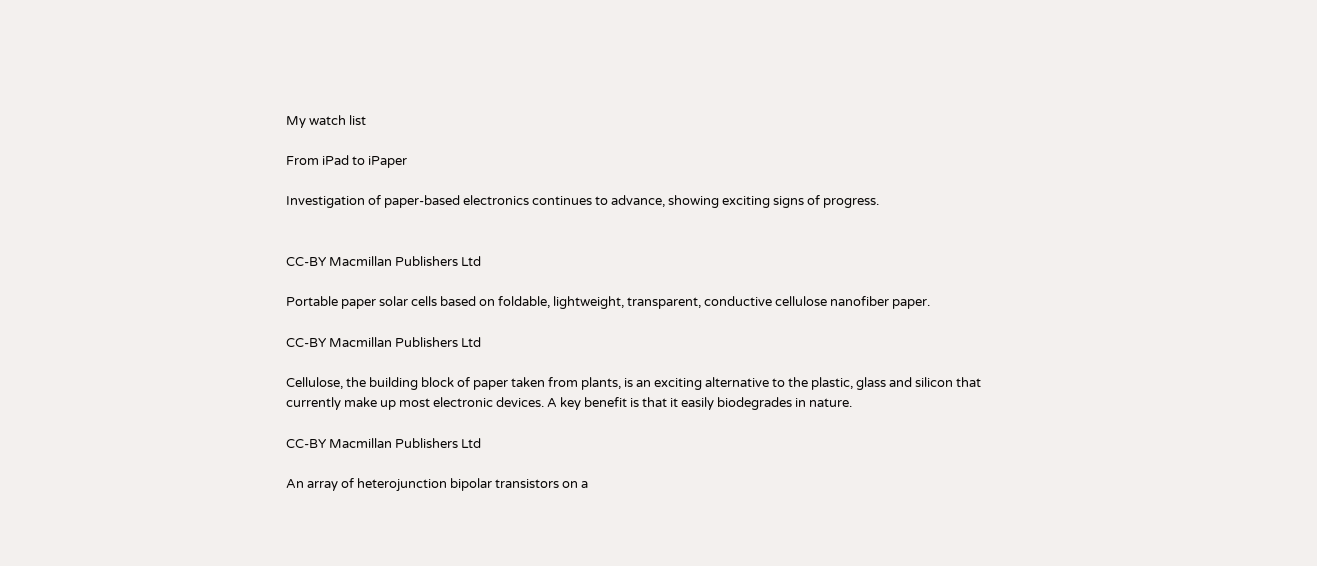My watch list

From iPad to iPaper

Investigation of paper-based electronics continues to advance, showing exciting signs of progress.


CC-BY Macmillan Publishers Ltd

Portable paper solar cells based on foldable, lightweight, transparent, conductive cellulose nanofiber paper.

CC-BY Macmillan Publishers Ltd

Cellulose, the building block of paper taken from plants, is an exciting alternative to the plastic, glass and silicon that currently make up most electronic devices. A key benefit is that it easily biodegrades in nature.

CC-BY Macmillan Publishers Ltd

An array of heterojunction bipolar transistors on a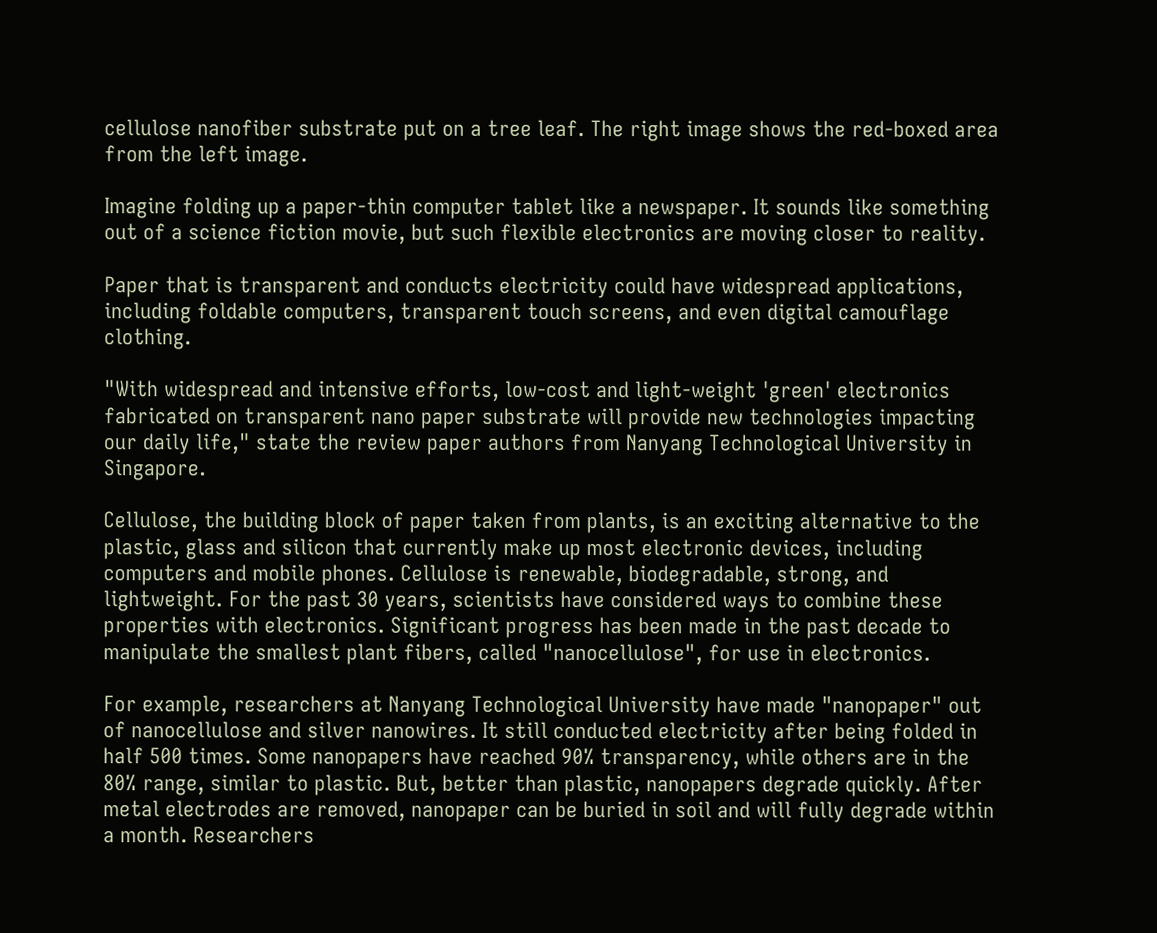cellulose nanofiber substrate put on a tree leaf. The right image shows the red-boxed area from the left image.

Imagine folding up a paper-thin computer tablet like a newspaper. It sounds like something out of a science fiction movie, but such flexible electronics are moving closer to reality.

Paper that is transparent and conducts electricity could have widespread applications, including foldable computers, transparent touch screens, and even digital camouflage clothing.

"With widespread and intensive efforts, low-cost and light-weight 'green' electronics fabricated on transparent nano paper substrate will provide new technologies impacting our daily life," state the review paper authors from Nanyang Technological University in Singapore.

Cellulose, the building block of paper taken from plants, is an exciting alternative to the plastic, glass and silicon that currently make up most electronic devices, including computers and mobile phones. Cellulose is renewable, biodegradable, strong, and lightweight. For the past 30 years, scientists have considered ways to combine these properties with electronics. Significant progress has been made in the past decade to manipulate the smallest plant fibers, called "nanocellulose", for use in electronics.

For example, researchers at Nanyang Technological University have made "nanopaper" out of nanocellulose and silver nanowires. It still conducted electricity after being folded in half 500 times. Some nanopapers have reached 90% transparency, while others are in the 80% range, similar to plastic. But, better than plastic, nanopapers degrade quickly. After metal electrodes are removed, nanopaper can be buried in soil and will fully degrade within a month. Researchers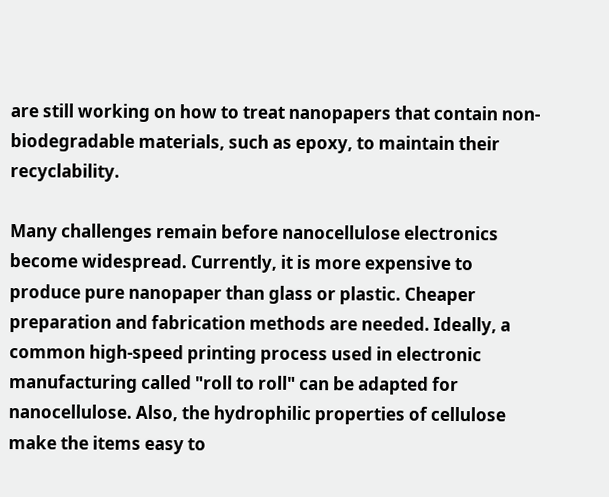are still working on how to treat nanopapers that contain non-biodegradable materials, such as epoxy, to maintain their recyclability.

Many challenges remain before nanocellulose electronics become widespread. Currently, it is more expensive to produce pure nanopaper than glass or plastic. Cheaper preparation and fabrication methods are needed. Ideally, a common high-speed printing process used in electronic manufacturing called "roll to roll" can be adapted for nanocellulose. Also, the hydrophilic properties of cellulose make the items easy to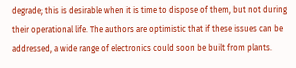degrade; this is desirable when it is time to dispose of them, but not during their operational life. The authors are optimistic that if these issues can be addressed, a wide range of electronics could soon be built from plants.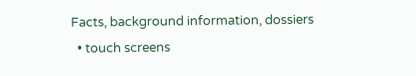Facts, background information, dossiers
  • touch screens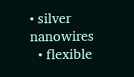• silver nanowires
  • flexible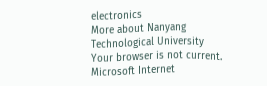electronics
More about Nanyang Technological University
Your browser is not current. Microsoft Internet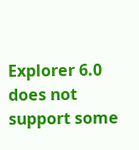Explorer 6.0 does not support some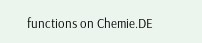functions on Chemie.DE